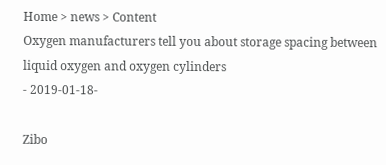Home > news > Content
Oxygen manufacturers tell you about storage spacing between liquid oxygen and oxygen cylinders
- 2019-01-18-

Zibo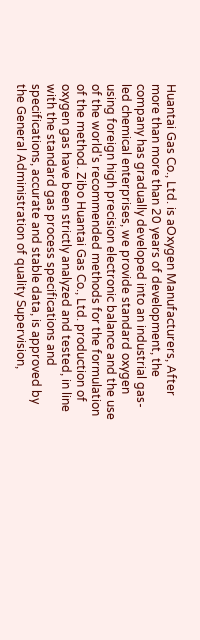Huantai Gas Co., Ltd. is aOxygen Manufacturers, After more than more than 20 years of development, the company has gradually developed into an industrial gas-led chemical enterprises, we provide standard oxygen using foreign high precision electronic balance and the use of the world's recommended methods for the formulation of the method. Zibo Huantai Gas Co., Ltd. production of oxygen gas have been strictly analyzed and tested, in line with the standard gas process specifications and specifications, accurate and stable data, is approved by the General Administration of quality Supervision,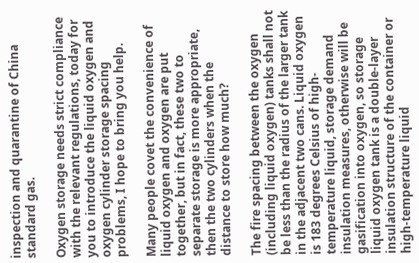inspection and quarantine of China standard gas.

Oxygen storage needs strict compliance with the relevant regulations, today for you to introduce the liquid oxygen and oxygen cylinder storage spacing problems, I hope to bring you help.

Many people covet the convenience of liquid oxygen and oxygen are put together, but in fact, these two to separate storage is more appropriate, then the two cylinders when the distance to store how much?

The fire spacing between the oxygen (including liquid oxygen) tanks shall not be less than the radius of the larger tank in the adjacent two cans. Liquid oxygen is 183 degrees Celsius of high-temperature liquid, storage demand insulation measures, otherwise will be gasification into oxygen, so storage liquid oxygen tank is a double-layer insulation structure of the container or high-temperature liquid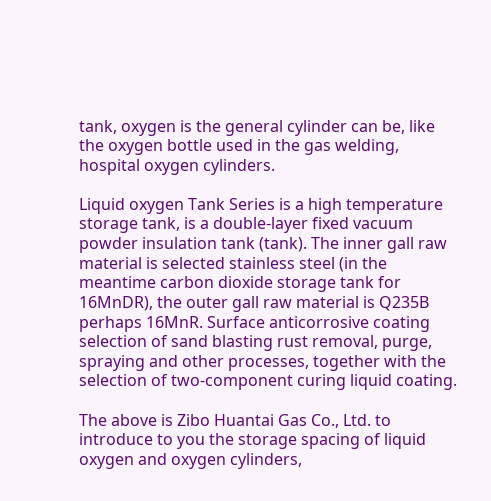tank, oxygen is the general cylinder can be, like the oxygen bottle used in the gas welding, hospital oxygen cylinders.

Liquid oxygen Tank Series is a high temperature storage tank, is a double-layer fixed vacuum powder insulation tank (tank). The inner gall raw material is selected stainless steel (in the meantime carbon dioxide storage tank for 16MnDR), the outer gall raw material is Q235B perhaps 16MnR. Surface anticorrosive coating selection of sand blasting rust removal, purge, spraying and other processes, together with the selection of two-component curing liquid coating.

The above is Zibo Huantai Gas Co., Ltd. to introduce to you the storage spacing of liquid oxygen and oxygen cylinders,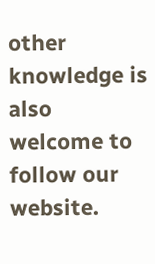other knowledge is also welcome to follow our website.